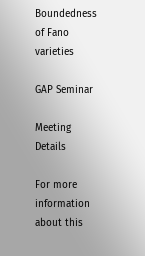Boundedness of Fano varieties

GAP Seminar

Meeting Details

For more information about this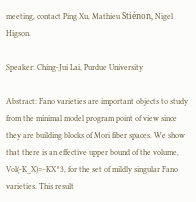meeting, contact Ping Xu, Mathieu Stiénon, Nigel Higson.

Speaker: Ching-Jui Lai, Purdue University

Abstract: Fano varieties are important objects to study from the minimal model program point of view since they are building blocks of Mori fiber spaces. We show that there is an effective upper bound of the volume, Vol(-K_X)=−KX^3, for the set of mildly singular Fano varieties. This result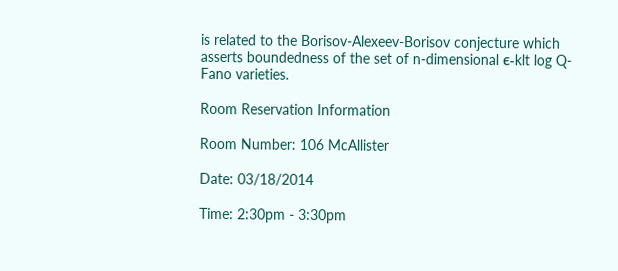is related to the Borisov-Alexeev-Borisov conjecture which asserts boundedness of the set of n-dimensional ϵ-klt log Q-Fano varieties.

Room Reservation Information

Room Number: 106 McAllister

Date: 03/18/2014

Time: 2:30pm - 3:30pm